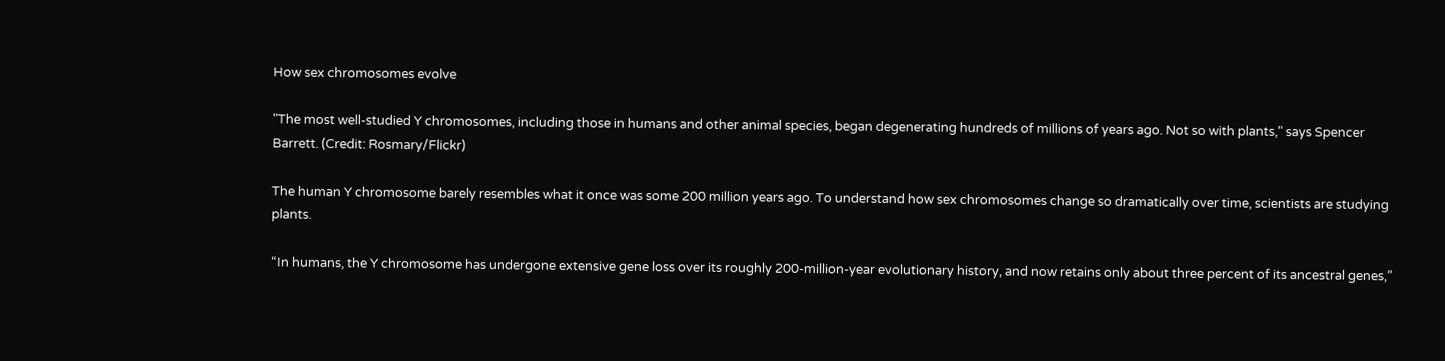How sex chromosomes evolve

"The most well-studied Y chromosomes, including those in humans and other animal species, began degenerating hundreds of millions of years ago. Not so with plants," says Spencer Barrett. (Credit: Rosmary/Flickr)

The human Y chromosome barely resembles what it once was some 200 million years ago. To understand how sex chromosomes change so dramatically over time, scientists are studying plants.

“In humans, the Y chromosome has undergone extensive gene loss over its roughly 200-million-year evolutionary history, and now retains only about three percent of its ancestral genes,”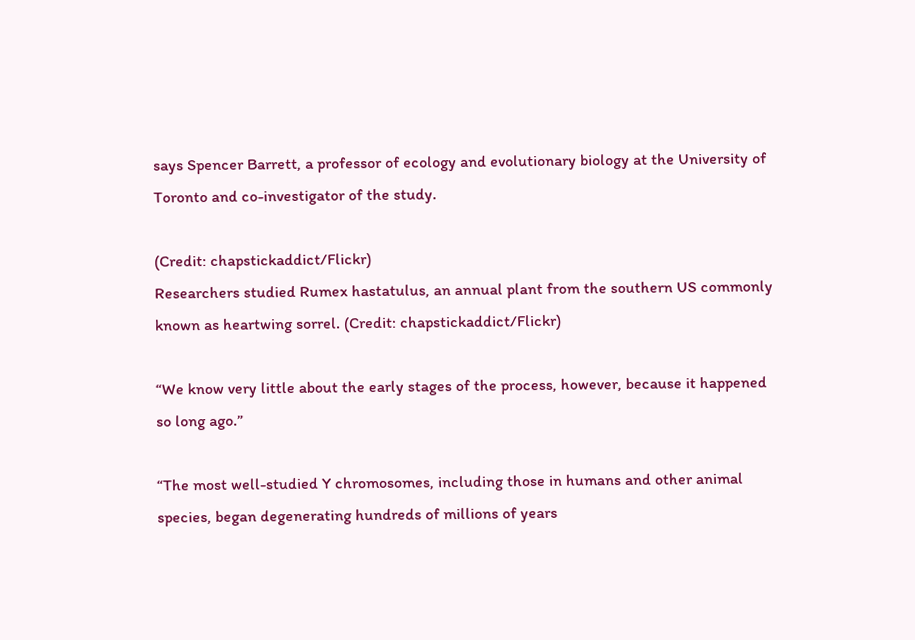says Spencer Barrett, a professor of ecology and evolutionary biology at the University of Toronto and co-investigator of the study.

(Credit: chapstickaddict/Flickr)
Researchers studied Rumex hastatulus, an annual plant from the southern US commonly known as heartwing sorrel. (Credit: chapstickaddict/Flickr)

“We know very little about the early stages of the process, however, because it happened so long ago.”

“The most well-studied Y chromosomes, including those in humans and other animal species, began degenerating hundreds of millions of years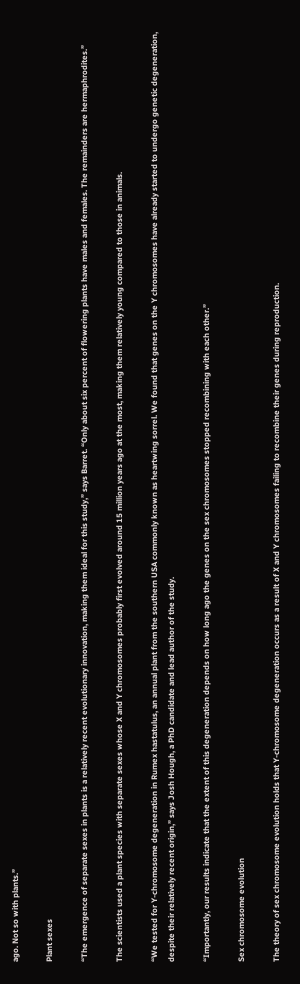ago. Not so with plants.”

Plant sexes

“The emergence of separate sexes in plants is a relatively recent evolutionary innovation, making them ideal for this study,” says Barret. “Only about six percent of flowering plants have males and females. The remainders are hermaphrodites.”

The scientists used a plant species with separate sexes whose X and Y chromosomes probably first evolved around 15 million years ago at the most, making them relatively young compared to those in animals.

“We tested for Y-chromosome degeneration in Rumex hastatulus, an annual plant from the southern USA commonly known as heartwing sorrel. We found that genes on the Y chromosomes have already started to undergo genetic degeneration, despite their relatively recent origin,” says Josh Hough, a PhD candidate and lead author of the study.

“Importantly, our results indicate that the extent of this degeneration depends on how long ago the genes on the sex chromosomes stopped recombining with each other.”

Sex chromosome evolution

The theory of sex chromosome evolution holds that Y-chromosome degeneration occurs as a result of X and Y chromosomes failing to recombine their genes during reproduction.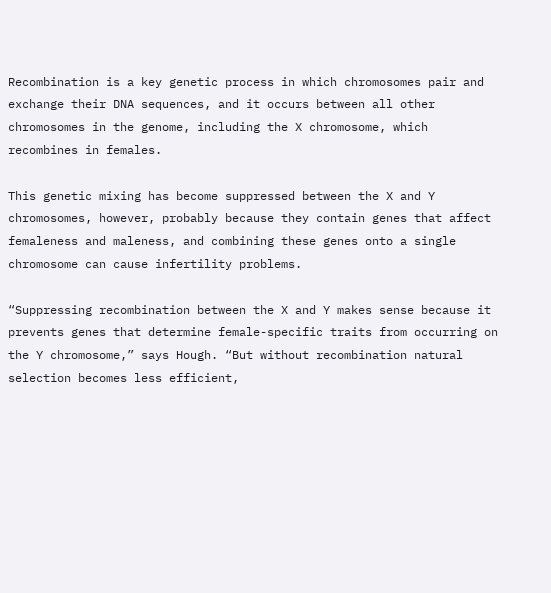Recombination is a key genetic process in which chromosomes pair and exchange their DNA sequences, and it occurs between all other chromosomes in the genome, including the X chromosome, which recombines in females.

This genetic mixing has become suppressed between the X and Y chromosomes, however, probably because they contain genes that affect femaleness and maleness, and combining these genes onto a single chromosome can cause infertility problems.

“Suppressing recombination between the X and Y makes sense because it prevents genes that determine female-specific traits from occurring on the Y chromosome,” says Hough. “But without recombination natural selection becomes less efficient,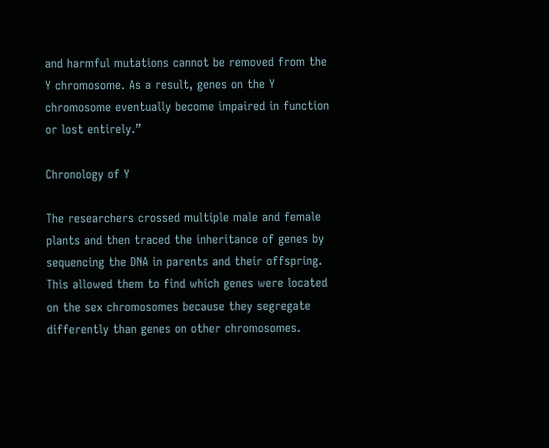and harmful mutations cannot be removed from the Y chromosome. As a result, genes on the Y chromosome eventually become impaired in function or lost entirely.”

Chronology of Y

The researchers crossed multiple male and female plants and then traced the inheritance of genes by sequencing the DNA in parents and their offspring. This allowed them to find which genes were located on the sex chromosomes because they segregate differently than genes on other chromosomes.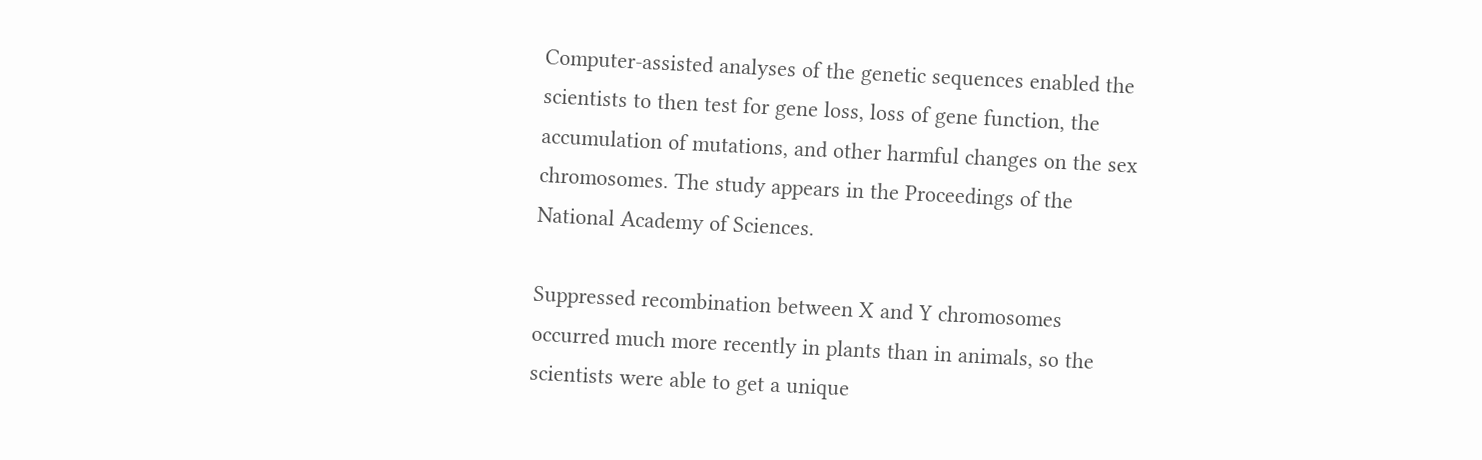Computer-assisted analyses of the genetic sequences enabled the scientists to then test for gene loss, loss of gene function, the accumulation of mutations, and other harmful changes on the sex chromosomes. The study appears in the Proceedings of the National Academy of Sciences.

Suppressed recombination between X and Y chromosomes occurred much more recently in plants than in animals, so the scientists were able to get a unique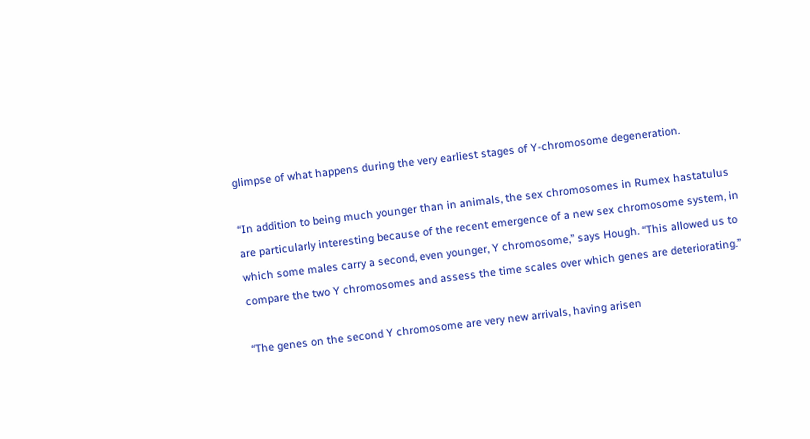glimpse of what happens during the very earliest stages of Y-chromosome degeneration.

“In addition to being much younger than in animals, the sex chromosomes in Rumex hastatulus are particularly interesting because of the recent emergence of a new sex chromosome system, in which some males carry a second, even younger, Y chromosome,” says Hough. “This allowed us to compare the two Y chromosomes and assess the time scales over which genes are deteriorating.”

“The genes on the second Y chromosome are very new arrivals, having arisen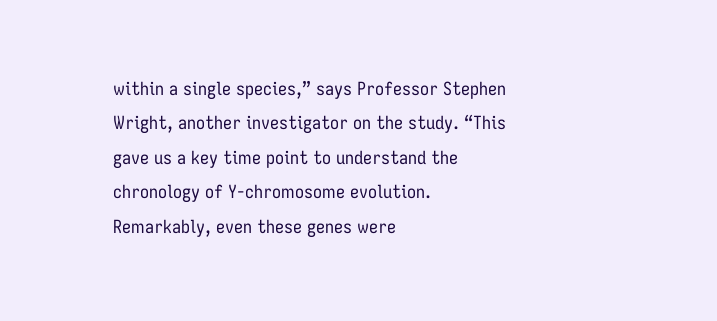within a single species,” says Professor Stephen Wright, another investigator on the study. “This gave us a key time point to understand the chronology of Y-chromosome evolution. Remarkably, even these genes were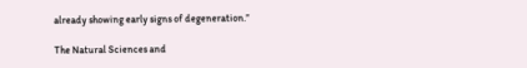already showing early signs of degeneration.”

The Natural Sciences and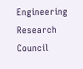Engineering Research Council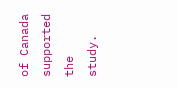of Canada supported the study.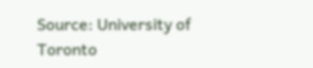Source: University of Toronto